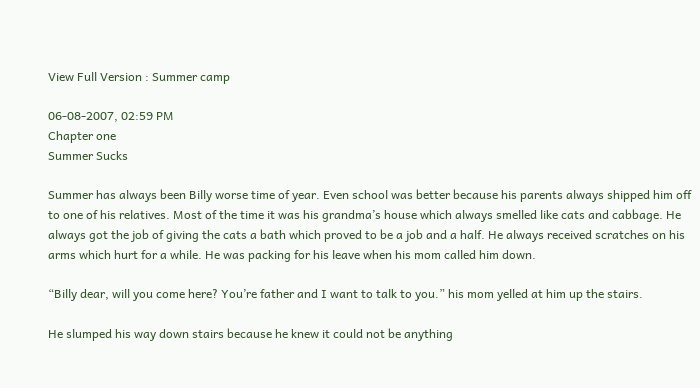View Full Version : Summer camp

06-08-2007, 02:59 PM
Chapter one
Summer Sucks

Summer has always been Billy worse time of year. Even school was better because his parents always shipped him off to one of his relatives. Most of the time it was his grandma’s house which always smelled like cats and cabbage. He always got the job of giving the cats a bath which proved to be a job and a half. He always received scratches on his arms which hurt for a while. He was packing for his leave when his mom called him down.

“Billy dear, will you come here? You’re father and I want to talk to you.” his mom yelled at him up the stairs.

He slumped his way down stairs because he knew it could not be anything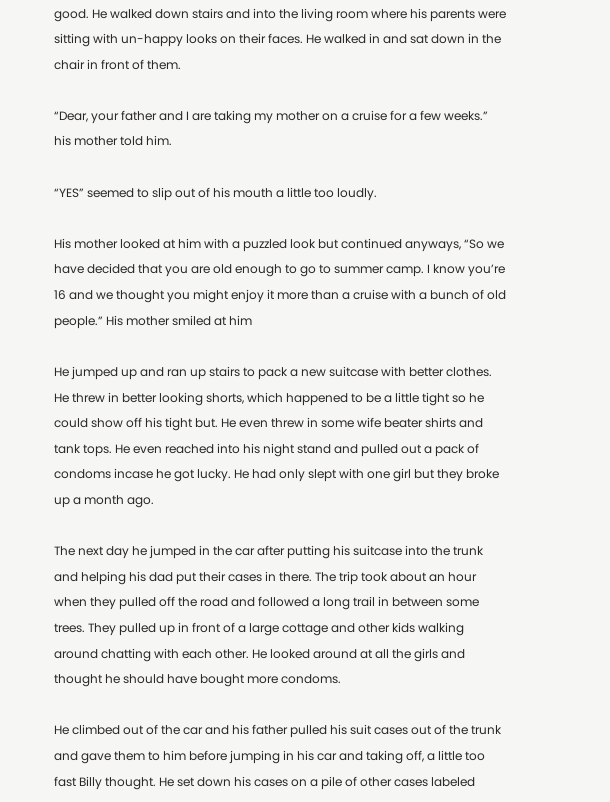good. He walked down stairs and into the living room where his parents were sitting with un-happy looks on their faces. He walked in and sat down in the chair in front of them.

“Dear, your father and I are taking my mother on a cruise for a few weeks.” his mother told him.

“YES” seemed to slip out of his mouth a little too loudly.

His mother looked at him with a puzzled look but continued anyways, “So we have decided that you are old enough to go to summer camp. I know you’re 16 and we thought you might enjoy it more than a cruise with a bunch of old people.” His mother smiled at him

He jumped up and ran up stairs to pack a new suitcase with better clothes. He threw in better looking shorts, which happened to be a little tight so he could show off his tight but. He even threw in some wife beater shirts and tank tops. He even reached into his night stand and pulled out a pack of condoms incase he got lucky. He had only slept with one girl but they broke up a month ago.

The next day he jumped in the car after putting his suitcase into the trunk and helping his dad put their cases in there. The trip took about an hour when they pulled off the road and followed a long trail in between some trees. They pulled up in front of a large cottage and other kids walking around chatting with each other. He looked around at all the girls and thought he should have bought more condoms.

He climbed out of the car and his father pulled his suit cases out of the trunk and gave them to him before jumping in his car and taking off, a little too fast Billy thought. He set down his cases on a pile of other cases labeled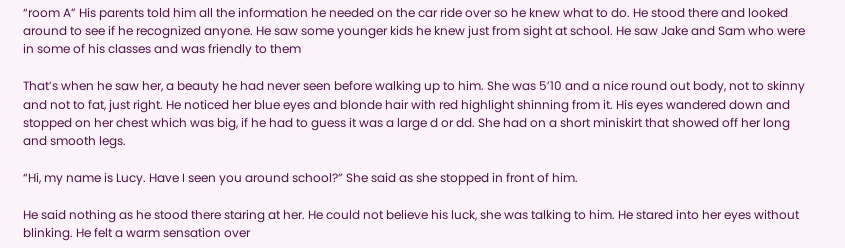“room A” His parents told him all the information he needed on the car ride over so he knew what to do. He stood there and looked around to see if he recognized anyone. He saw some younger kids he knew just from sight at school. He saw Jake and Sam who were in some of his classes and was friendly to them

That’s when he saw her, a beauty he had never seen before walking up to him. She was 5’10 and a nice round out body, not to skinny and not to fat, just right. He noticed her blue eyes and blonde hair with red highlight shinning from it. His eyes wandered down and stopped on her chest which was big, if he had to guess it was a large d or dd. She had on a short miniskirt that showed off her long and smooth legs.

“Hi, my name is Lucy. Have I seen you around school?” She said as she stopped in front of him.

He said nothing as he stood there staring at her. He could not believe his luck, she was talking to him. He stared into her eyes without blinking. He felt a warm sensation over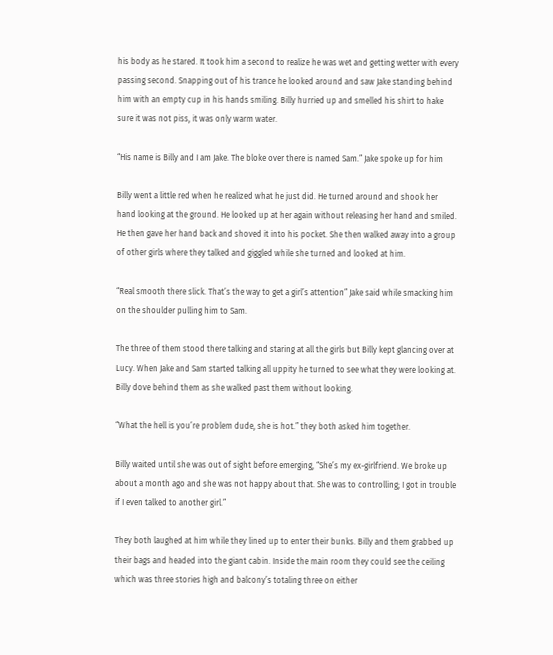his body as he stared. It took him a second to realize he was wet and getting wetter with every passing second. Snapping out of his trance he looked around and saw Jake standing behind him with an empty cup in his hands smiling. Billy hurried up and smelled his shirt to hake sure it was not piss, it was only warm water.

“His name is Billy and I am Jake. The bloke over there is named Sam.” Jake spoke up for him

Billy went a little red when he realized what he just did. He turned around and shook her hand looking at the ground. He looked up at her again without releasing her hand and smiled. He then gave her hand back and shoved it into his pocket. She then walked away into a group of other girls where they talked and giggled while she turned and looked at him.

“Real smooth there slick. That’s the way to get a girl’s attention” Jake said while smacking him on the shoulder pulling him to Sam.

The three of them stood there talking and staring at all the girls but Billy kept glancing over at Lucy. When Jake and Sam started talking all uppity he turned to see what they were looking at. Billy dove behind them as she walked past them without looking.

“What the hell is you’re problem dude, she is hot.” they both asked him together.

Billy waited until she was out of sight before emerging, “She’s my ex-girlfriend. We broke up about a month ago and she was not happy about that. She was to controlling; I got in trouble if I even talked to another girl.”

They both laughed at him while they lined up to enter their bunks. Billy and them grabbed up their bags and headed into the giant cabin. Inside the main room they could see the ceiling which was three stories high and balcony’s totaling three on either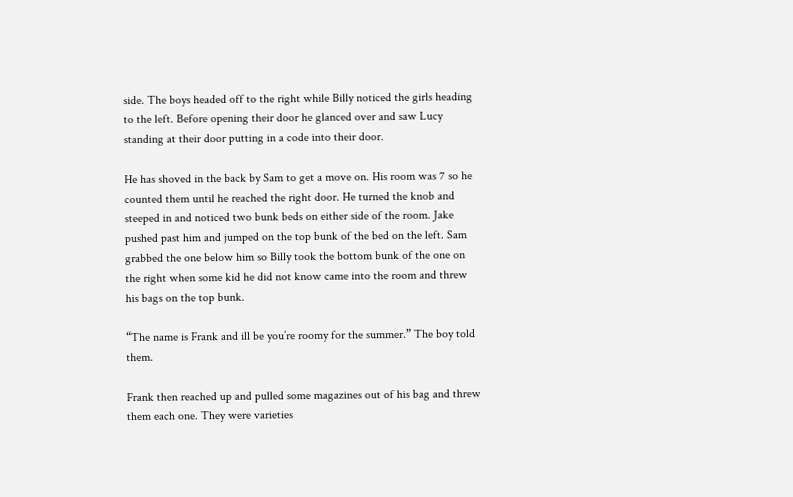side. The boys headed off to the right while Billy noticed the girls heading to the left. Before opening their door he glanced over and saw Lucy standing at their door putting in a code into their door.

He has shoved in the back by Sam to get a move on. His room was 7 so he counted them until he reached the right door. He turned the knob and steeped in and noticed two bunk beds on either side of the room. Jake pushed past him and jumped on the top bunk of the bed on the left. Sam grabbed the one below him so Billy took the bottom bunk of the one on the right when some kid he did not know came into the room and threw his bags on the top bunk.

“The name is Frank and ill be you’re roomy for the summer.” The boy told them.

Frank then reached up and pulled some magazines out of his bag and threw them each one. They were varieties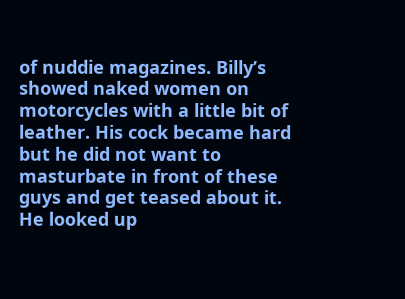of nuddie magazines. Billy’s showed naked women on motorcycles with a little bit of leather. His cock became hard but he did not want to masturbate in front of these guys and get teased about it. He looked up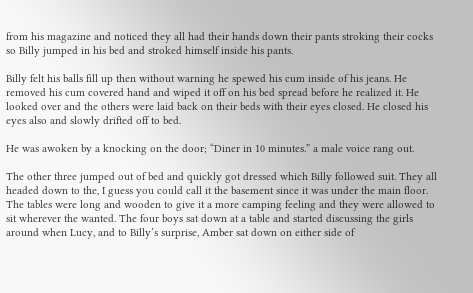from his magazine and noticed they all had their hands down their pants stroking their cocks so Billy jumped in his bed and stroked himself inside his pants.

Billy felt his balls fill up then without warning he spewed his cum inside of his jeans. He removed his cum covered hand and wiped it off on his bed spread before he realized it. He looked over and the others were laid back on their beds with their eyes closed. He closed his eyes also and slowly drifted off to bed.

He was awoken by a knocking on the door; “Diner in 10 minutes.” a male voice rang out.

The other three jumped out of bed and quickly got dressed which Billy followed suit. They all headed down to the, I guess you could call it the basement since it was under the main floor. The tables were long and wooden to give it a more camping feeling and they were allowed to sit wherever the wanted. The four boys sat down at a table and started discussing the girls around when Lucy, and to Billy’s surprise, Amber sat down on either side of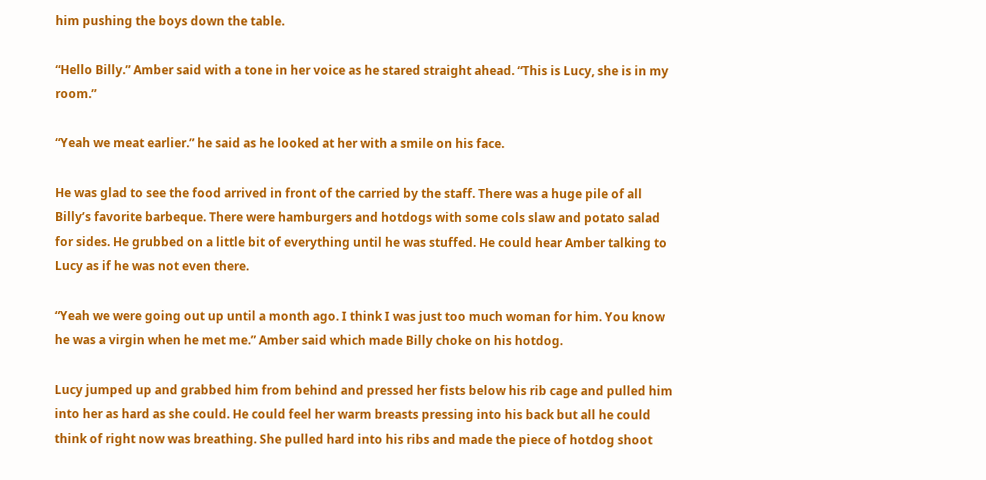him pushing the boys down the table.

“Hello Billy.” Amber said with a tone in her voice as he stared straight ahead. “This is Lucy, she is in my room.”

“Yeah we meat earlier.” he said as he looked at her with a smile on his face.

He was glad to see the food arrived in front of the carried by the staff. There was a huge pile of all Billy’s favorite barbeque. There were hamburgers and hotdogs with some cols slaw and potato salad for sides. He grubbed on a little bit of everything until he was stuffed. He could hear Amber talking to Lucy as if he was not even there.

“Yeah we were going out up until a month ago. I think I was just too much woman for him. You know he was a virgin when he met me.” Amber said which made Billy choke on his hotdog.

Lucy jumped up and grabbed him from behind and pressed her fists below his rib cage and pulled him into her as hard as she could. He could feel her warm breasts pressing into his back but all he could think of right now was breathing. She pulled hard into his ribs and made the piece of hotdog shoot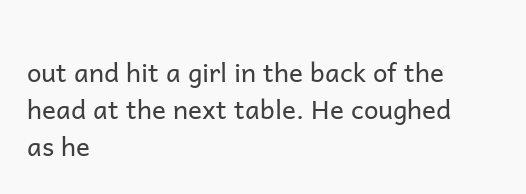out and hit a girl in the back of the head at the next table. He coughed as he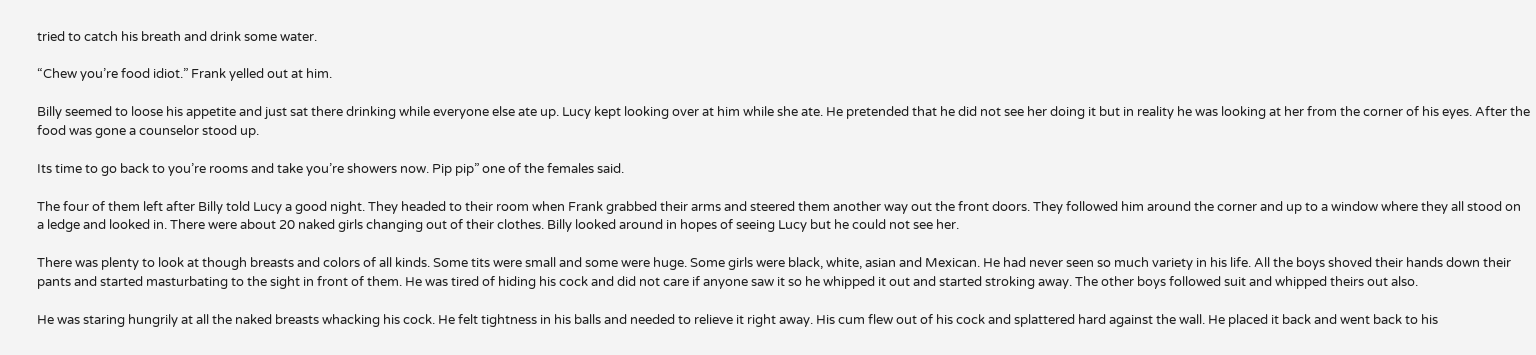tried to catch his breath and drink some water.

“Chew you’re food idiot.” Frank yelled out at him.

Billy seemed to loose his appetite and just sat there drinking while everyone else ate up. Lucy kept looking over at him while she ate. He pretended that he did not see her doing it but in reality he was looking at her from the corner of his eyes. After the food was gone a counselor stood up.

Its time to go back to you’re rooms and take you’re showers now. Pip pip” one of the females said.

The four of them left after Billy told Lucy a good night. They headed to their room when Frank grabbed their arms and steered them another way out the front doors. They followed him around the corner and up to a window where they all stood on a ledge and looked in. There were about 20 naked girls changing out of their clothes. Billy looked around in hopes of seeing Lucy but he could not see her.

There was plenty to look at though breasts and colors of all kinds. Some tits were small and some were huge. Some girls were black, white, asian and Mexican. He had never seen so much variety in his life. All the boys shoved their hands down their pants and started masturbating to the sight in front of them. He was tired of hiding his cock and did not care if anyone saw it so he whipped it out and started stroking away. The other boys followed suit and whipped theirs out also.

He was staring hungrily at all the naked breasts whacking his cock. He felt tightness in his balls and needed to relieve it right away. His cum flew out of his cock and splattered hard against the wall. He placed it back and went back to his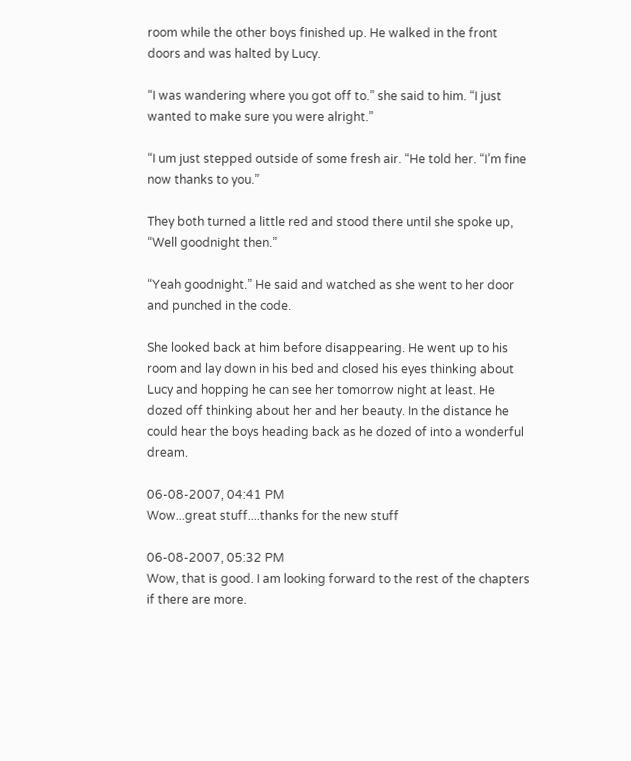room while the other boys finished up. He walked in the front doors and was halted by Lucy.

“I was wandering where you got off to.” she said to him. “I just wanted to make sure you were alright.”

“I um just stepped outside of some fresh air. “He told her. “I’m fine now thanks to you.”

They both turned a little red and stood there until she spoke up, “Well goodnight then.”

“Yeah goodnight.” He said and watched as she went to her door and punched in the code.

She looked back at him before disappearing. He went up to his room and lay down in his bed and closed his eyes thinking about Lucy and hopping he can see her tomorrow night at least. He dozed off thinking about her and her beauty. In the distance he could hear the boys heading back as he dozed of into a wonderful dream.

06-08-2007, 04:41 PM
Wow...great stuff....thanks for the new stuff

06-08-2007, 05:32 PM
Wow, that is good. I am looking forward to the rest of the chapters if there are more.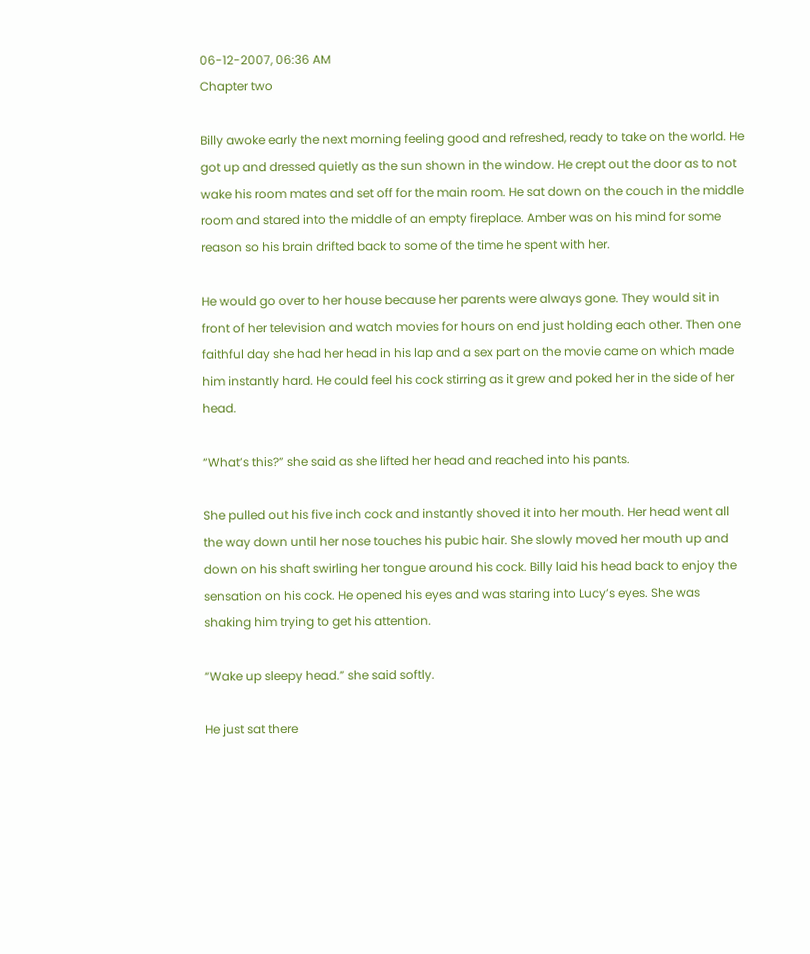06-12-2007, 06:36 AM
Chapter two

Billy awoke early the next morning feeling good and refreshed, ready to take on the world. He got up and dressed quietly as the sun shown in the window. He crept out the door as to not wake his room mates and set off for the main room. He sat down on the couch in the middle room and stared into the middle of an empty fireplace. Amber was on his mind for some reason so his brain drifted back to some of the time he spent with her.

He would go over to her house because her parents were always gone. They would sit in front of her television and watch movies for hours on end just holding each other. Then one faithful day she had her head in his lap and a sex part on the movie came on which made him instantly hard. He could feel his cock stirring as it grew and poked her in the side of her head.

“What’s this?” she said as she lifted her head and reached into his pants.

She pulled out his five inch cock and instantly shoved it into her mouth. Her head went all the way down until her nose touches his pubic hair. She slowly moved her mouth up and down on his shaft swirling her tongue around his cock. Billy laid his head back to enjoy the sensation on his cock. He opened his eyes and was staring into Lucy’s eyes. She was shaking him trying to get his attention.

“Wake up sleepy head.” she said softly.

He just sat there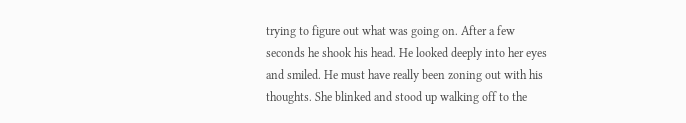trying to figure out what was going on. After a few seconds he shook his head. He looked deeply into her eyes and smiled. He must have really been zoning out with his thoughts. She blinked and stood up walking off to the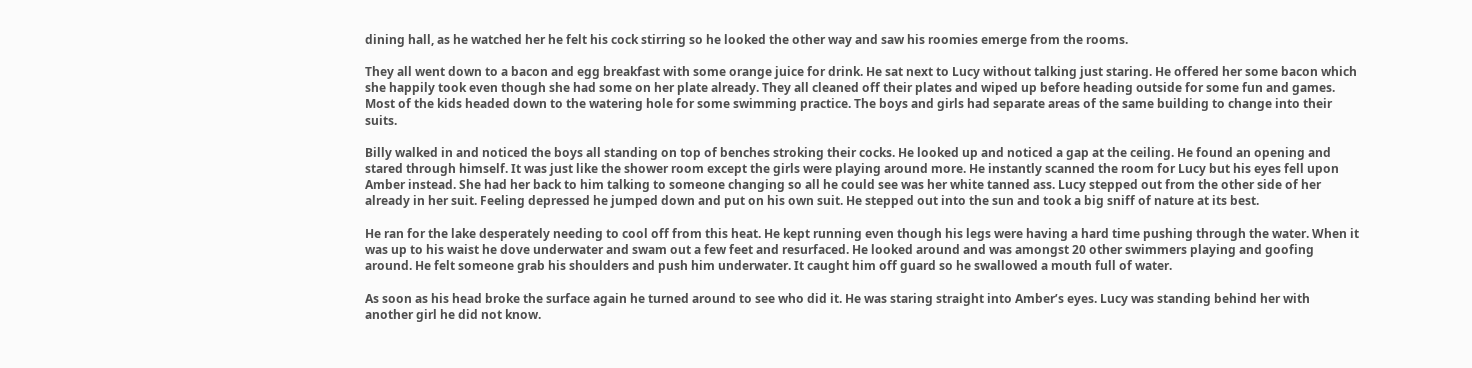dining hall, as he watched her he felt his cock stirring so he looked the other way and saw his roomies emerge from the rooms.

They all went down to a bacon and egg breakfast with some orange juice for drink. He sat next to Lucy without talking just staring. He offered her some bacon which she happily took even though she had some on her plate already. They all cleaned off their plates and wiped up before heading outside for some fun and games. Most of the kids headed down to the watering hole for some swimming practice. The boys and girls had separate areas of the same building to change into their suits.

Billy walked in and noticed the boys all standing on top of benches stroking their cocks. He looked up and noticed a gap at the ceiling. He found an opening and stared through himself. It was just like the shower room except the girls were playing around more. He instantly scanned the room for Lucy but his eyes fell upon Amber instead. She had her back to him talking to someone changing so all he could see was her white tanned ass. Lucy stepped out from the other side of her already in her suit. Feeling depressed he jumped down and put on his own suit. He stepped out into the sun and took a big sniff of nature at its best.

He ran for the lake desperately needing to cool off from this heat. He kept running even though his legs were having a hard time pushing through the water. When it was up to his waist he dove underwater and swam out a few feet and resurfaced. He looked around and was amongst 20 other swimmers playing and goofing around. He felt someone grab his shoulders and push him underwater. It caught him off guard so he swallowed a mouth full of water.

As soon as his head broke the surface again he turned around to see who did it. He was staring straight into Amber’s eyes. Lucy was standing behind her with another girl he did not know.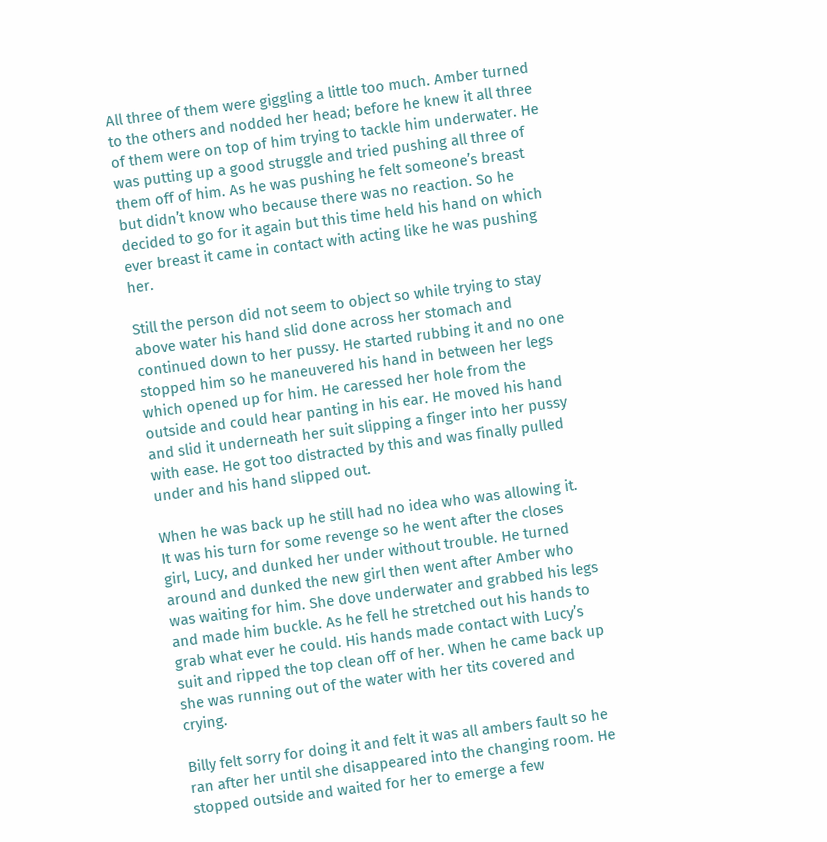All three of them were giggling a little too much. Amber turned to the others and nodded her head; before he knew it all three of them were on top of him trying to tackle him underwater. He was putting up a good struggle and tried pushing all three of them off of him. As he was pushing he felt someone’s breast but didn’t know who because there was no reaction. So he decided to go for it again but this time held his hand on which ever breast it came in contact with acting like he was pushing her.

Still the person did not seem to object so while trying to stay above water his hand slid done across her stomach and continued down to her pussy. He started rubbing it and no one stopped him so he maneuvered his hand in between her legs which opened up for him. He caressed her hole from the outside and could hear panting in his ear. He moved his hand and slid it underneath her suit slipping a finger into her pussy with ease. He got too distracted by this and was finally pulled under and his hand slipped out.

When he was back up he still had no idea who was allowing it. It was his turn for some revenge so he went after the closes girl, Lucy, and dunked her under without trouble. He turned around and dunked the new girl then went after Amber who was waiting for him. She dove underwater and grabbed his legs and made him buckle. As he fell he stretched out his hands to grab what ever he could. His hands made contact with Lucy’s suit and ripped the top clean off of her. When he came back up she was running out of the water with her tits covered and crying.

Billy felt sorry for doing it and felt it was all ambers fault so he ran after her until she disappeared into the changing room. He stopped outside and waited for her to emerge a few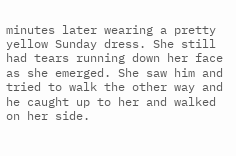minutes later wearing a pretty yellow Sunday dress. She still had tears running down her face as she emerged. She saw him and tried to walk the other way and he caught up to her and walked on her side.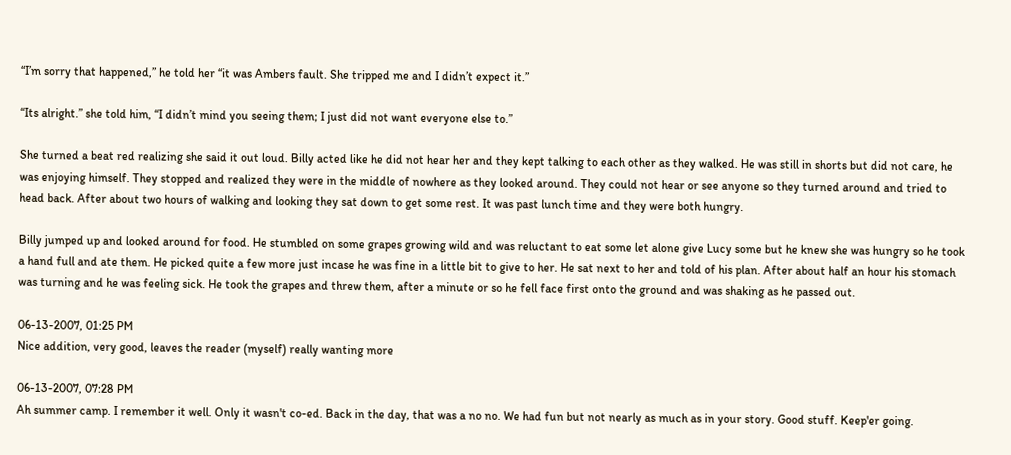“I’m sorry that happened,” he told her “it was Ambers fault. She tripped me and I didn’t expect it.”

“Its alright.” she told him, “I didn’t mind you seeing them; I just did not want everyone else to.”

She turned a beat red realizing she said it out loud. Billy acted like he did not hear her and they kept talking to each other as they walked. He was still in shorts but did not care, he was enjoying himself. They stopped and realized they were in the middle of nowhere as they looked around. They could not hear or see anyone so they turned around and tried to head back. After about two hours of walking and looking they sat down to get some rest. It was past lunch time and they were both hungry.

Billy jumped up and looked around for food. He stumbled on some grapes growing wild and was reluctant to eat some let alone give Lucy some but he knew she was hungry so he took a hand full and ate them. He picked quite a few more just incase he was fine in a little bit to give to her. He sat next to her and told of his plan. After about half an hour his stomach was turning and he was feeling sick. He took the grapes and threw them, after a minute or so he fell face first onto the ground and was shaking as he passed out.

06-13-2007, 01:25 PM
Nice addition, very good, leaves the reader (myself) really wanting more

06-13-2007, 07:28 PM
Ah summer camp. I remember it well. Only it wasn't co-ed. Back in the day, that was a no no. We had fun but not nearly as much as in your story. Good stuff. Keep'er going.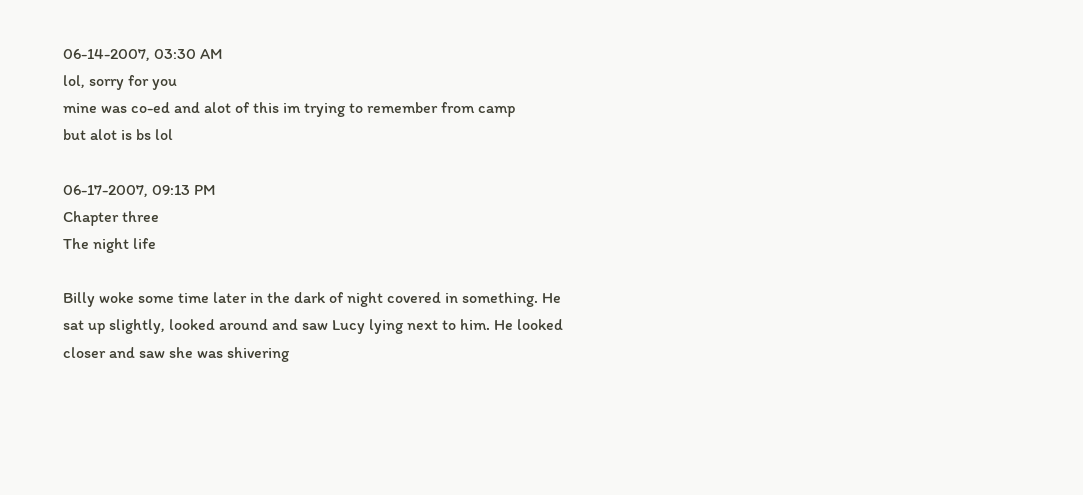06-14-2007, 03:30 AM
lol, sorry for you
mine was co-ed and alot of this im trying to remember from camp
but alot is bs lol

06-17-2007, 09:13 PM
Chapter three
The night life

Billy woke some time later in the dark of night covered in something. He sat up slightly, looked around and saw Lucy lying next to him. He looked closer and saw she was shivering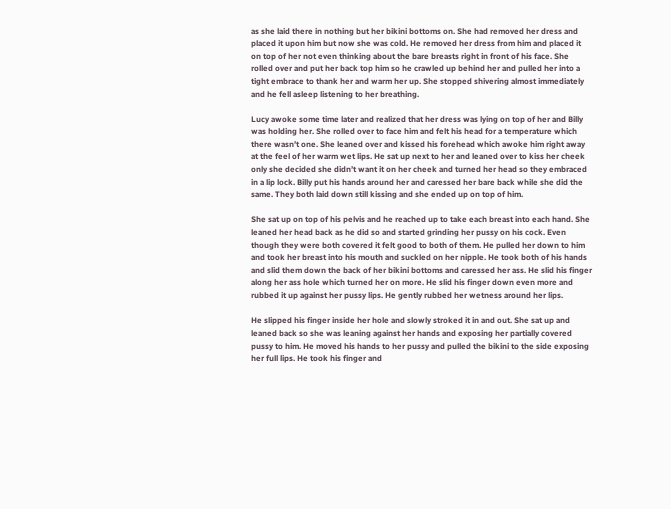as she laid there in nothing but her bikini bottoms on. She had removed her dress and placed it upon him but now she was cold. He removed her dress from him and placed it on top of her not even thinking about the bare breasts right in front of his face. She rolled over and put her back top him so he crawled up behind her and pulled her into a tight embrace to thank her and warm her up. She stopped shivering almost immediately and he fell asleep listening to her breathing.

Lucy awoke some time later and realized that her dress was lying on top of her and Billy was holding her. She rolled over to face him and felt his head for a temperature which there wasn’t one. She leaned over and kissed his forehead which awoke him right away at the feel of her warm wet lips. He sat up next to her and leaned over to kiss her cheek only she decided she didn’t want it on her cheek and turned her head so they embraced in a lip lock. Billy put his hands around her and caressed her bare back while she did the same. They both laid down still kissing and she ended up on top of him.

She sat up on top of his pelvis and he reached up to take each breast into each hand. She leaned her head back as he did so and started grinding her pussy on his cock. Even though they were both covered it felt good to both of them. He pulled her down to him and took her breast into his mouth and suckled on her nipple. He took both of his hands and slid them down the back of her bikini bottoms and caressed her ass. He slid his finger along her ass hole which turned her on more. He slid his finger down even more and rubbed it up against her pussy lips. He gently rubbed her wetness around her lips.

He slipped his finger inside her hole and slowly stroked it in and out. She sat up and leaned back so she was leaning against her hands and exposing her partially covered pussy to him. He moved his hands to her pussy and pulled the bikini to the side exposing her full lips. He took his finger and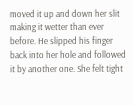moved it up and down her slit making it wetter than ever before. He slipped his finger back into her hole and followed it by another one. She felt tight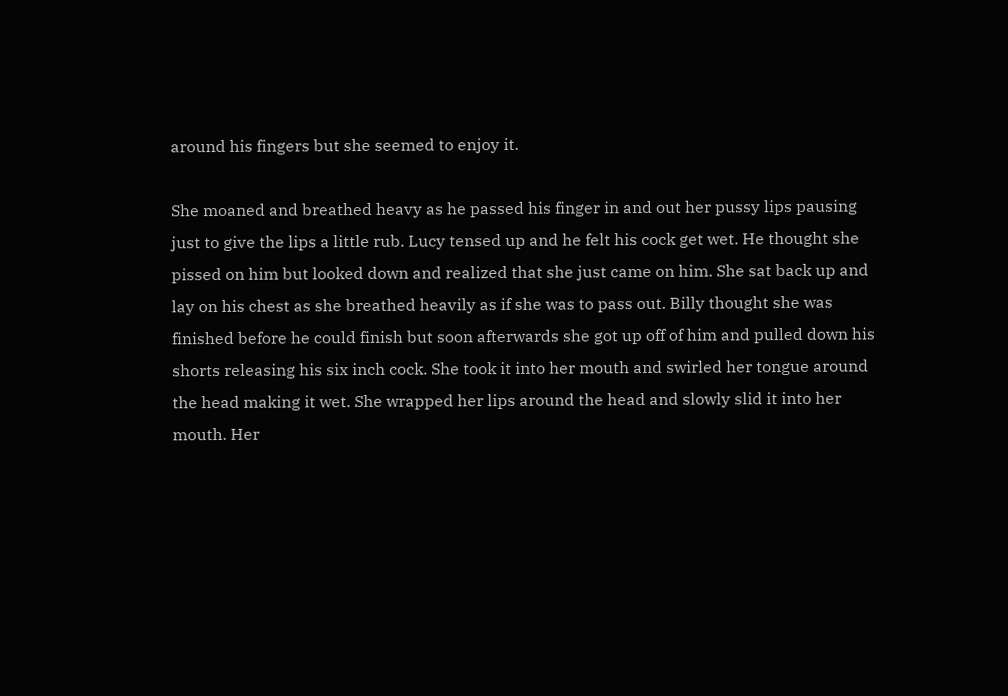around his fingers but she seemed to enjoy it.

She moaned and breathed heavy as he passed his finger in and out her pussy lips pausing just to give the lips a little rub. Lucy tensed up and he felt his cock get wet. He thought she pissed on him but looked down and realized that she just came on him. She sat back up and lay on his chest as she breathed heavily as if she was to pass out. Billy thought she was finished before he could finish but soon afterwards she got up off of him and pulled down his shorts releasing his six inch cock. She took it into her mouth and swirled her tongue around the head making it wet. She wrapped her lips around the head and slowly slid it into her mouth. Her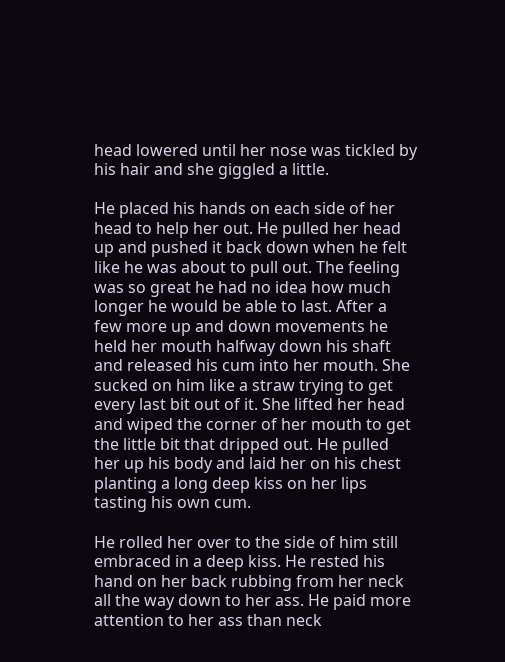head lowered until her nose was tickled by his hair and she giggled a little.

He placed his hands on each side of her head to help her out. He pulled her head up and pushed it back down when he felt like he was about to pull out. The feeling was so great he had no idea how much longer he would be able to last. After a few more up and down movements he held her mouth halfway down his shaft and released his cum into her mouth. She sucked on him like a straw trying to get every last bit out of it. She lifted her head and wiped the corner of her mouth to get the little bit that dripped out. He pulled her up his body and laid her on his chest planting a long deep kiss on her lips tasting his own cum.

He rolled her over to the side of him still embraced in a deep kiss. He rested his hand on her back rubbing from her neck all the way down to her ass. He paid more attention to her ass than neck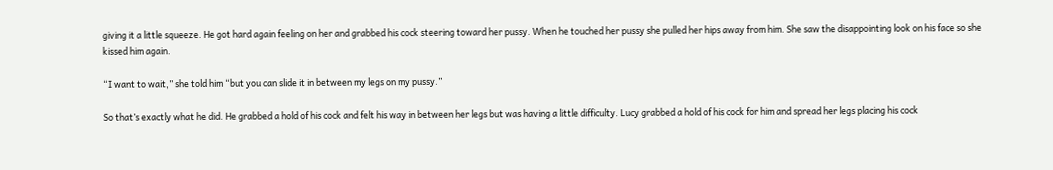giving it a little squeeze. He got hard again feeling on her and grabbed his cock steering toward her pussy. When he touched her pussy she pulled her hips away from him. She saw the disappointing look on his face so she kissed him again.

“I want to wait,” she told him “but you can slide it in between my legs on my pussy.”

So that’s exactly what he did. He grabbed a hold of his cock and felt his way in between her legs but was having a little difficulty. Lucy grabbed a hold of his cock for him and spread her legs placing his cock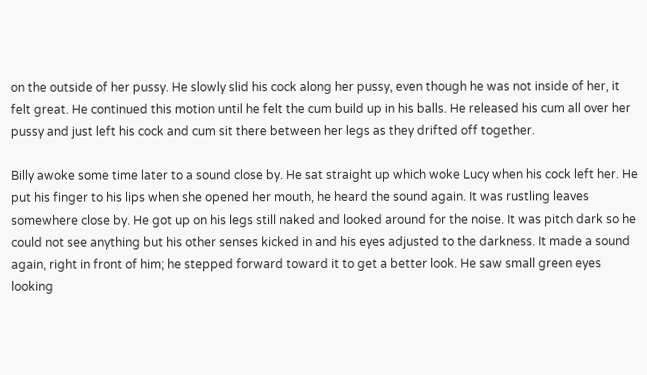on the outside of her pussy. He slowly slid his cock along her pussy, even though he was not inside of her, it felt great. He continued this motion until he felt the cum build up in his balls. He released his cum all over her pussy and just left his cock and cum sit there between her legs as they drifted off together.

Billy awoke some time later to a sound close by. He sat straight up which woke Lucy when his cock left her. He put his finger to his lips when she opened her mouth, he heard the sound again. It was rustling leaves somewhere close by. He got up on his legs still naked and looked around for the noise. It was pitch dark so he could not see anything but his other senses kicked in and his eyes adjusted to the darkness. It made a sound again, right in front of him; he stepped forward toward it to get a better look. He saw small green eyes looking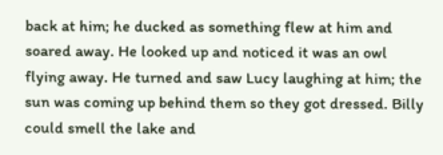back at him; he ducked as something flew at him and soared away. He looked up and noticed it was an owl flying away. He turned and saw Lucy laughing at him; the sun was coming up behind them so they got dressed. Billy could smell the lake and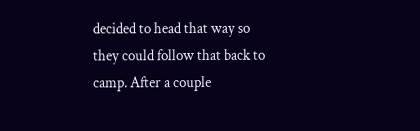decided to head that way so they could follow that back to camp. After a couple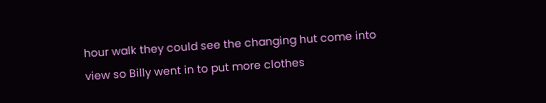hour walk they could see the changing hut come into view so Billy went in to put more clothes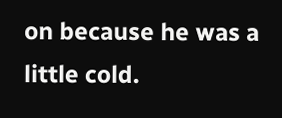on because he was a little cold.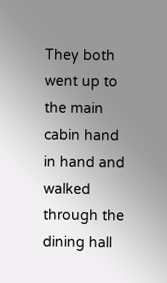They both went up to the main cabin hand in hand and walked through the dining hall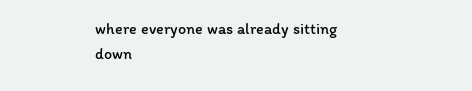where everyone was already sitting down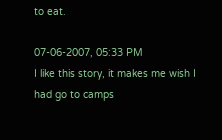to eat.

07-06-2007, 05:33 PM
I like this story, it makes me wish I had go to camps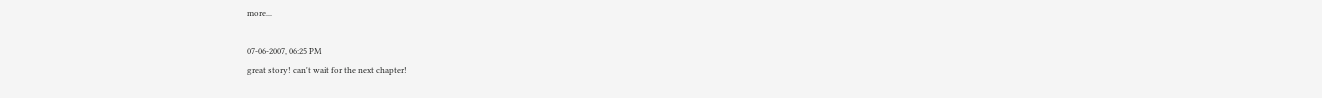more...

07-06-2007, 06:25 PM
great story! can't wait for the next chapter!